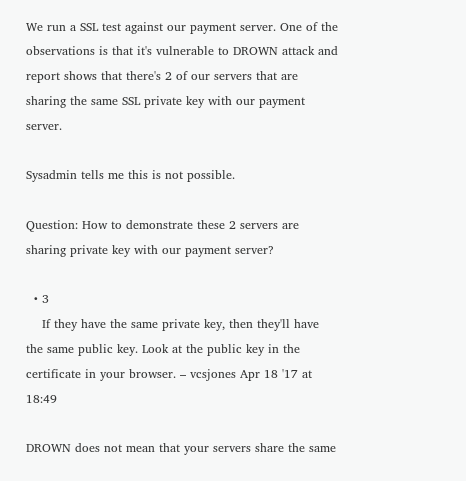We run a SSL test against our payment server. One of the observations is that it's vulnerable to DROWN attack and report shows that there's 2 of our servers that are sharing the same SSL private key with our payment server.

Sysadmin tells me this is not possible.

Question: How to demonstrate these 2 servers are sharing private key with our payment server?

  • 3
    If they have the same private key, then they'll have the same public key. Look at the public key in the certificate in your browser. – vcsjones Apr 18 '17 at 18:49

DROWN does not mean that your servers share the same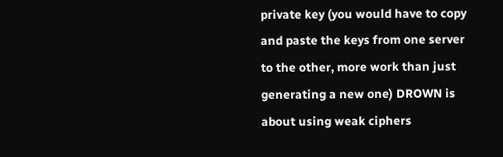private key (you would have to copy and paste the keys from one server to the other, more work than just generating a new one) DROWN is about using weak ciphers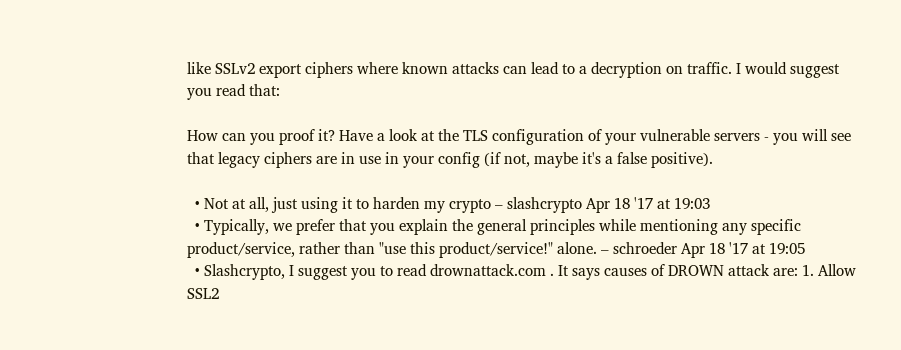like SSLv2 export ciphers where known attacks can lead to a decryption on traffic. I would suggest you read that:

How can you proof it? Have a look at the TLS configuration of your vulnerable servers - you will see that legacy ciphers are in use in your config (if not, maybe it's a false positive).

  • Not at all, just using it to harden my crypto – slashcrypto Apr 18 '17 at 19:03
  • Typically, we prefer that you explain the general principles while mentioning any specific product/service, rather than "use this product/service!" alone. – schroeder Apr 18 '17 at 19:05
  • Slashcrypto, I suggest you to read drownattack.com . It says causes of DROWN attack are: 1. Allow SSL2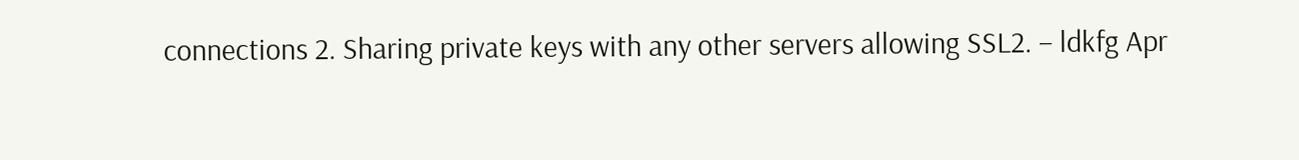connections 2. Sharing private keys with any other servers allowing SSL2. – ldkfg Apr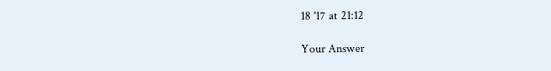18 '17 at 21:12

Your Answer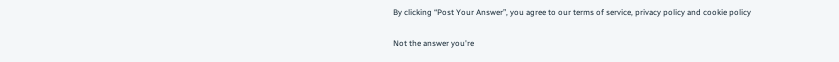By clicking “Post Your Answer”, you agree to our terms of service, privacy policy and cookie policy

Not the answer you're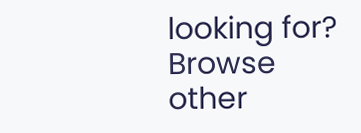looking for? Browse other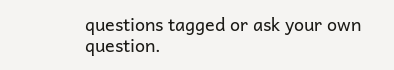questions tagged or ask your own question.